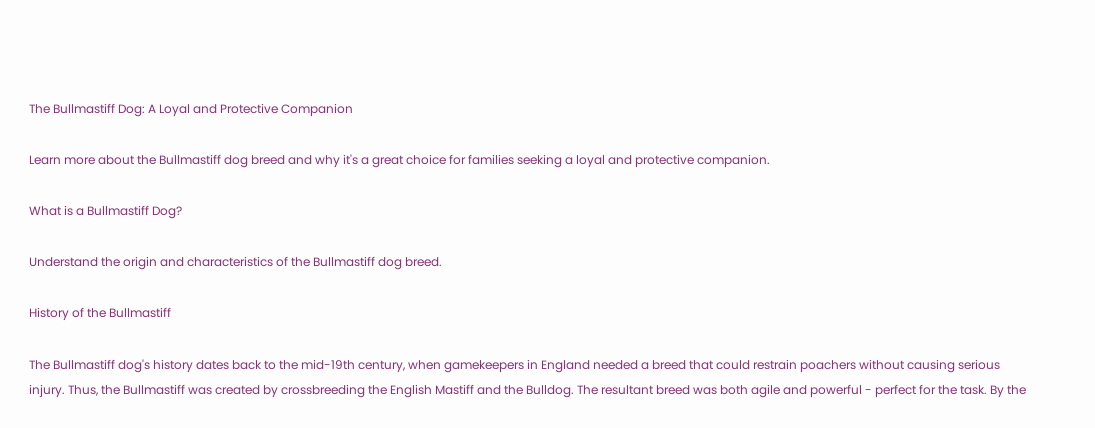The Bullmastiff Dog: A Loyal and Protective Companion

Learn more about the Bullmastiff dog breed and why it's a great choice for families seeking a loyal and protective companion.

What is a Bullmastiff Dog?

Understand the origin and characteristics of the Bullmastiff dog breed.

History of the Bullmastiff

The Bullmastiff dog's history dates back to the mid-19th century, when gamekeepers in England needed a breed that could restrain poachers without causing serious injury. Thus, the Bullmastiff was created by crossbreeding the English Mastiff and the Bulldog. The resultant breed was both agile and powerful - perfect for the task. By the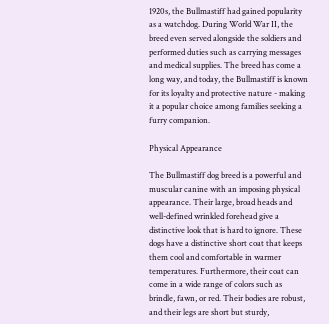1920s, the Bullmastiff had gained popularity as a watchdog. During World War II, the breed even served alongside the soldiers and performed duties such as carrying messages and medical supplies. The breed has come a long way, and today, the Bullmastiff is known for its loyalty and protective nature - making it a popular choice among families seeking a furry companion.

Physical Appearance

The Bullmastiff dog breed is a powerful and muscular canine with an imposing physical appearance. Their large, broad heads and well-defined wrinkled forehead give a distinctive look that is hard to ignore. These dogs have a distinctive short coat that keeps them cool and comfortable in warmer temperatures. Furthermore, their coat can come in a wide range of colors such as brindle, fawn, or red. Their bodies are robust, and their legs are short but sturdy,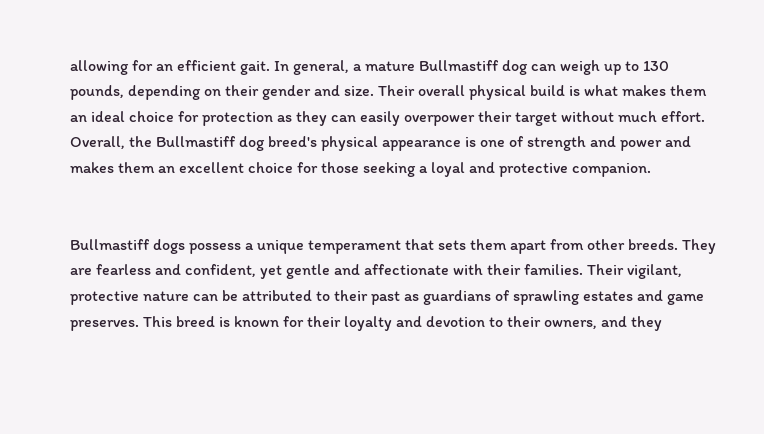allowing for an efficient gait. In general, a mature Bullmastiff dog can weigh up to 130 pounds, depending on their gender and size. Their overall physical build is what makes them an ideal choice for protection as they can easily overpower their target without much effort. Overall, the Bullmastiff dog breed's physical appearance is one of strength and power and makes them an excellent choice for those seeking a loyal and protective companion.


Bullmastiff dogs possess a unique temperament that sets them apart from other breeds. They are fearless and confident, yet gentle and affectionate with their families. Their vigilant, protective nature can be attributed to their past as guardians of sprawling estates and game preserves. This breed is known for their loyalty and devotion to their owners, and they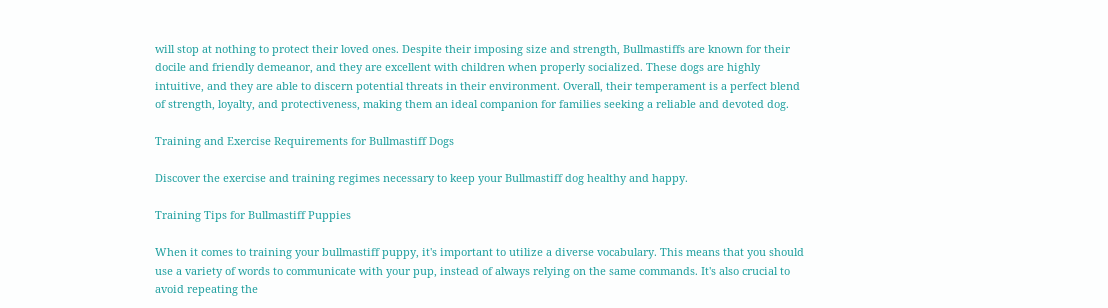will stop at nothing to protect their loved ones. Despite their imposing size and strength, Bullmastiffs are known for their docile and friendly demeanor, and they are excellent with children when properly socialized. These dogs are highly intuitive, and they are able to discern potential threats in their environment. Overall, their temperament is a perfect blend of strength, loyalty, and protectiveness, making them an ideal companion for families seeking a reliable and devoted dog.

Training and Exercise Requirements for Bullmastiff Dogs

Discover the exercise and training regimes necessary to keep your Bullmastiff dog healthy and happy.

Training Tips for Bullmastiff Puppies

When it comes to training your bullmastiff puppy, it's important to utilize a diverse vocabulary. This means that you should use a variety of words to communicate with your pup, instead of always relying on the same commands. It's also crucial to avoid repeating the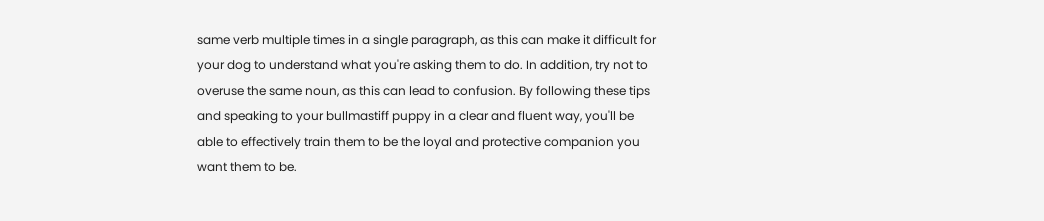same verb multiple times in a single paragraph, as this can make it difficult for your dog to understand what you're asking them to do. In addition, try not to overuse the same noun, as this can lead to confusion. By following these tips and speaking to your bullmastiff puppy in a clear and fluent way, you'll be able to effectively train them to be the loyal and protective companion you want them to be.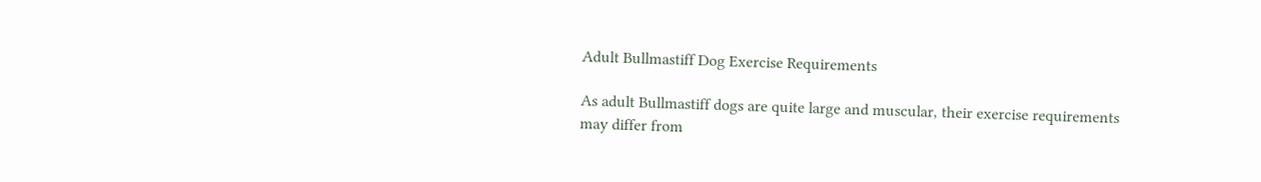Adult Bullmastiff Dog Exercise Requirements

As adult Bullmastiff dogs are quite large and muscular, their exercise requirements may differ from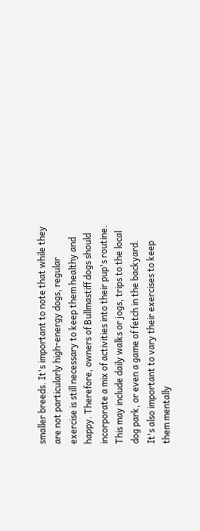smaller breeds. It's important to note that while they are not particularly high-energy dogs, regular exercise is still necessary to keep them healthy and happy. Therefore, owners of Bullmastiff dogs should incorporate a mix of activities into their pup's routine. This may include daily walks or jogs, trips to the local dog park, or even a game of fetch in the backyard. It's also important to vary their exercises to keep them mentally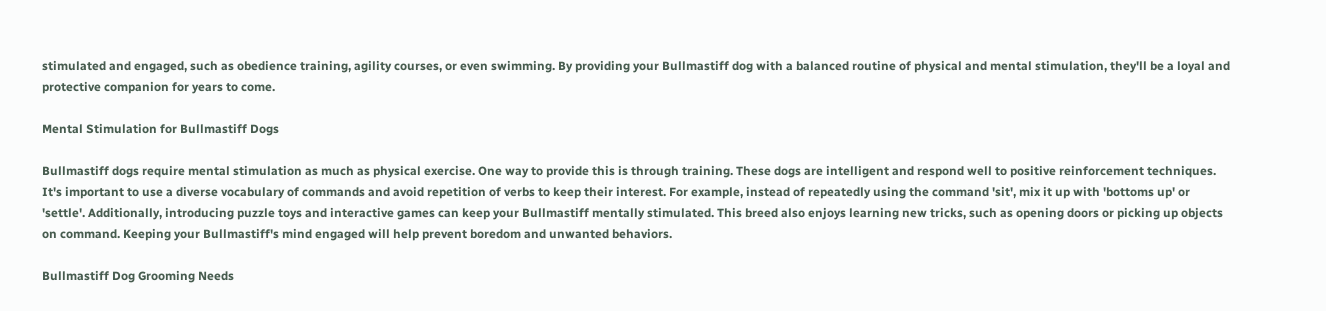stimulated and engaged, such as obedience training, agility courses, or even swimming. By providing your Bullmastiff dog with a balanced routine of physical and mental stimulation, they'll be a loyal and protective companion for years to come.

Mental Stimulation for Bullmastiff Dogs

Bullmastiff dogs require mental stimulation as much as physical exercise. One way to provide this is through training. These dogs are intelligent and respond well to positive reinforcement techniques. It's important to use a diverse vocabulary of commands and avoid repetition of verbs to keep their interest. For example, instead of repeatedly using the command 'sit', mix it up with 'bottoms up' or 'settle'. Additionally, introducing puzzle toys and interactive games can keep your Bullmastiff mentally stimulated. This breed also enjoys learning new tricks, such as opening doors or picking up objects on command. Keeping your Bullmastiff's mind engaged will help prevent boredom and unwanted behaviors.

Bullmastiff Dog Grooming Needs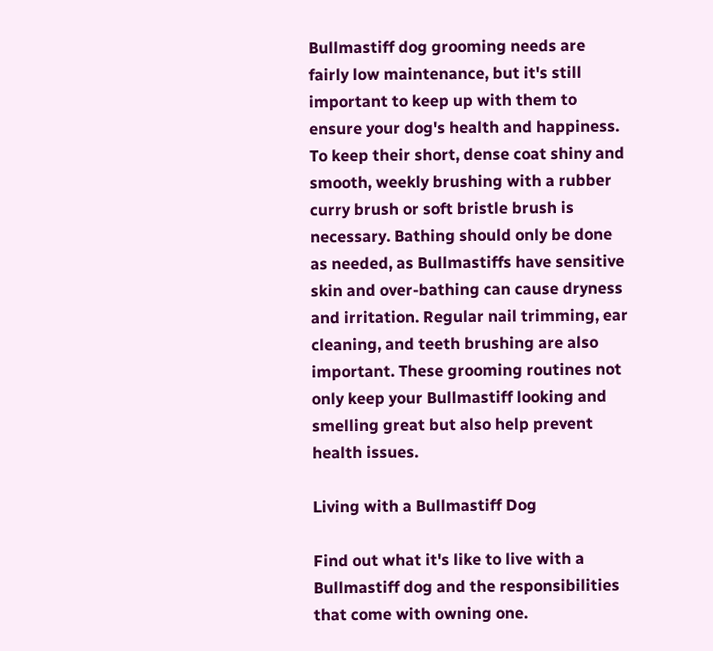Bullmastiff dog grooming needs are fairly low maintenance, but it's still important to keep up with them to ensure your dog's health and happiness. To keep their short, dense coat shiny and smooth, weekly brushing with a rubber curry brush or soft bristle brush is necessary. Bathing should only be done as needed, as Bullmastiffs have sensitive skin and over-bathing can cause dryness and irritation. Regular nail trimming, ear cleaning, and teeth brushing are also important. These grooming routines not only keep your Bullmastiff looking and smelling great but also help prevent health issues.

Living with a Bullmastiff Dog

Find out what it's like to live with a Bullmastiff dog and the responsibilities that come with owning one.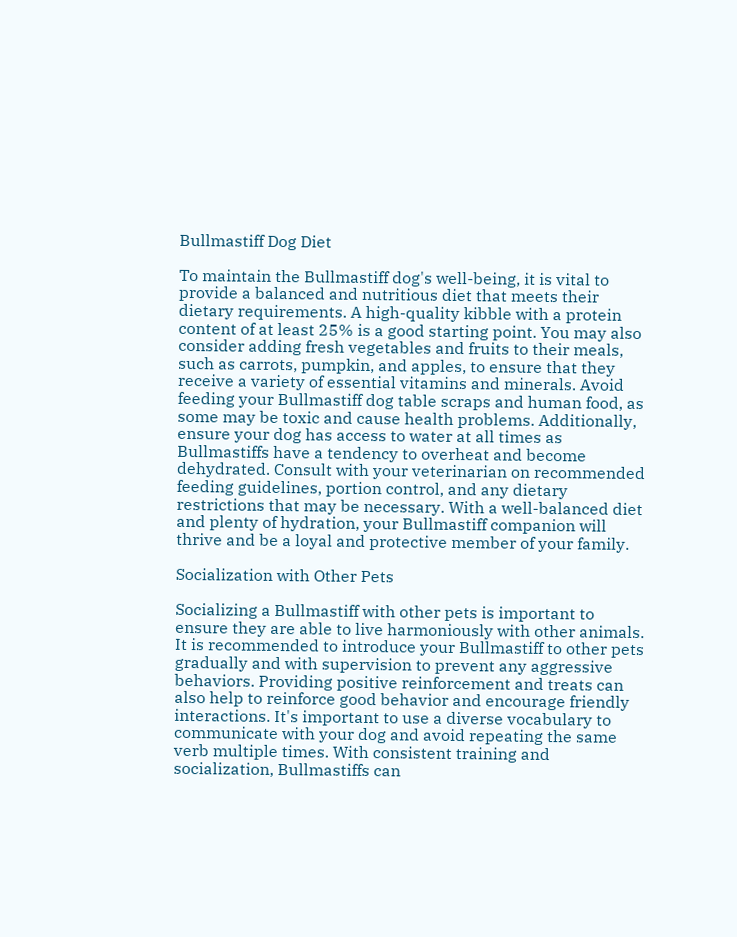Bullmastiff Dog Diet

To maintain the Bullmastiff dog's well-being, it is vital to provide a balanced and nutritious diet that meets their dietary requirements. A high-quality kibble with a protein content of at least 25% is a good starting point. You may also consider adding fresh vegetables and fruits to their meals, such as carrots, pumpkin, and apples, to ensure that they receive a variety of essential vitamins and minerals. Avoid feeding your Bullmastiff dog table scraps and human food, as some may be toxic and cause health problems. Additionally, ensure your dog has access to water at all times as Bullmastiffs have a tendency to overheat and become dehydrated. Consult with your veterinarian on recommended feeding guidelines, portion control, and any dietary restrictions that may be necessary. With a well-balanced diet and plenty of hydration, your Bullmastiff companion will thrive and be a loyal and protective member of your family.

Socialization with Other Pets

Socializing a Bullmastiff with other pets is important to ensure they are able to live harmoniously with other animals. It is recommended to introduce your Bullmastiff to other pets gradually and with supervision to prevent any aggressive behaviors. Providing positive reinforcement and treats can also help to reinforce good behavior and encourage friendly interactions. It's important to use a diverse vocabulary to communicate with your dog and avoid repeating the same verb multiple times. With consistent training and socialization, Bullmastiffs can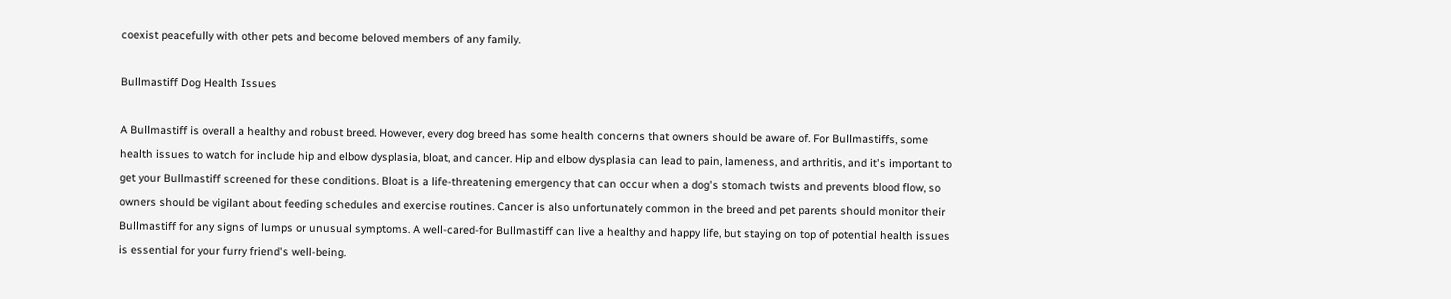coexist peacefully with other pets and become beloved members of any family.

Bullmastiff Dog Health Issues

A Bullmastiff is overall a healthy and robust breed. However, every dog breed has some health concerns that owners should be aware of. For Bullmastiffs, some health issues to watch for include hip and elbow dysplasia, bloat, and cancer. Hip and elbow dysplasia can lead to pain, lameness, and arthritis, and it's important to get your Bullmastiff screened for these conditions. Bloat is a life-threatening emergency that can occur when a dog's stomach twists and prevents blood flow, so owners should be vigilant about feeding schedules and exercise routines. Cancer is also unfortunately common in the breed and pet parents should monitor their Bullmastiff for any signs of lumps or unusual symptoms. A well-cared-for Bullmastiff can live a healthy and happy life, but staying on top of potential health issues is essential for your furry friend's well-being.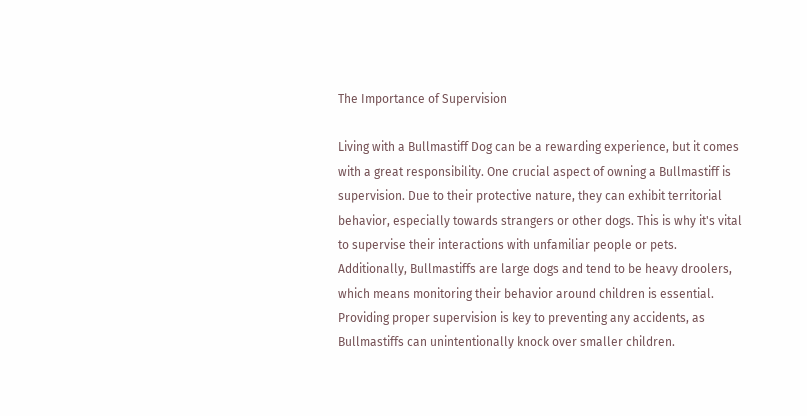The Importance of Supervision

Living with a Bullmastiff Dog can be a rewarding experience, but it comes with a great responsibility. One crucial aspect of owning a Bullmastiff is supervision. Due to their protective nature, they can exhibit territorial behavior, especially towards strangers or other dogs. This is why it's vital to supervise their interactions with unfamiliar people or pets. Additionally, Bullmastiffs are large dogs and tend to be heavy droolers, which means monitoring their behavior around children is essential. Providing proper supervision is key to preventing any accidents, as Bullmastiffs can unintentionally knock over smaller children.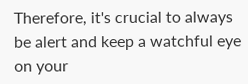Therefore, it's crucial to always be alert and keep a watchful eye on your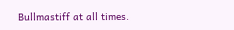Bullmastiff at all times.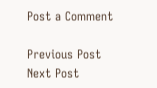Post a Comment

Previous Post Next Post